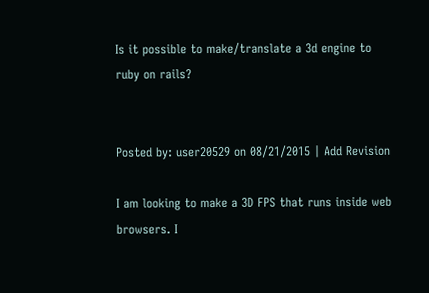Is it possible to make/translate a 3d engine to ruby on rails?


Posted by: user20529 on 08/21/2015 | Add Revision

I am looking to make a 3D FPS that runs inside web browsers. I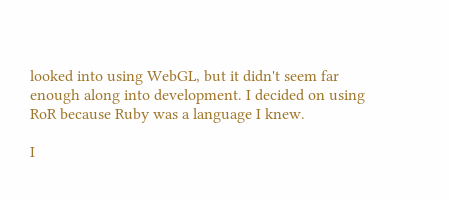looked into using WebGL, but it didn't seem far enough along into development. I decided on using RoR because Ruby was a language I knew.

I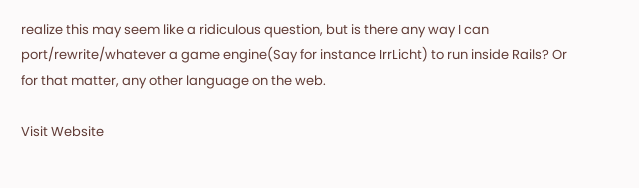realize this may seem like a ridiculous question, but is there any way I can port/rewrite/whatever a game engine(Say for instance IrrLicht) to run inside Rails? Or for that matter, any other language on the web.

Visit Website